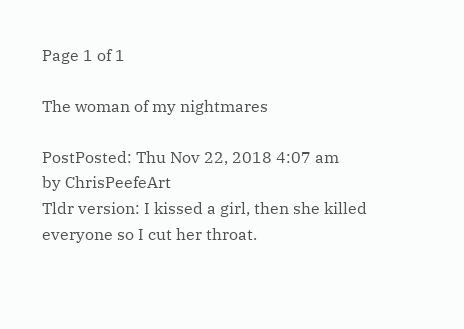Page 1 of 1

The woman of my nightmares

PostPosted: Thu Nov 22, 2018 4:07 am
by ChrisPeefeArt
Tldr version: I kissed a girl, then she killed everyone so I cut her throat.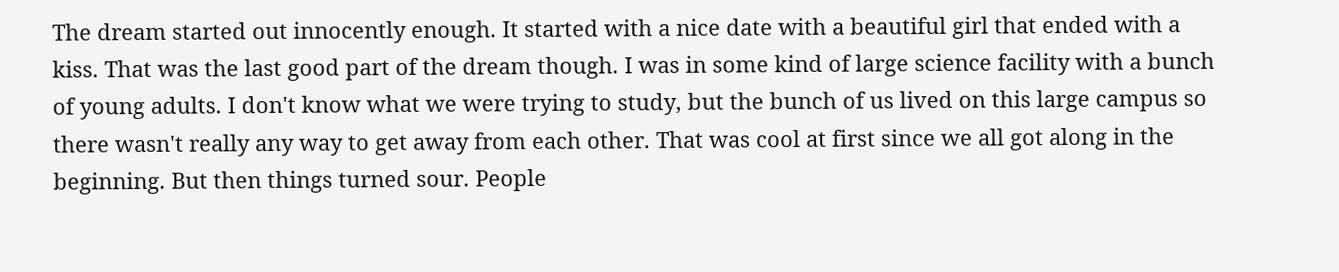The dream started out innocently enough. It started with a nice date with a beautiful girl that ended with a kiss. That was the last good part of the dream though. I was in some kind of large science facility with a bunch of young adults. I don't know what we were trying to study, but the bunch of us lived on this large campus so there wasn't really any way to get away from each other. That was cool at first since we all got along in the beginning. But then things turned sour. People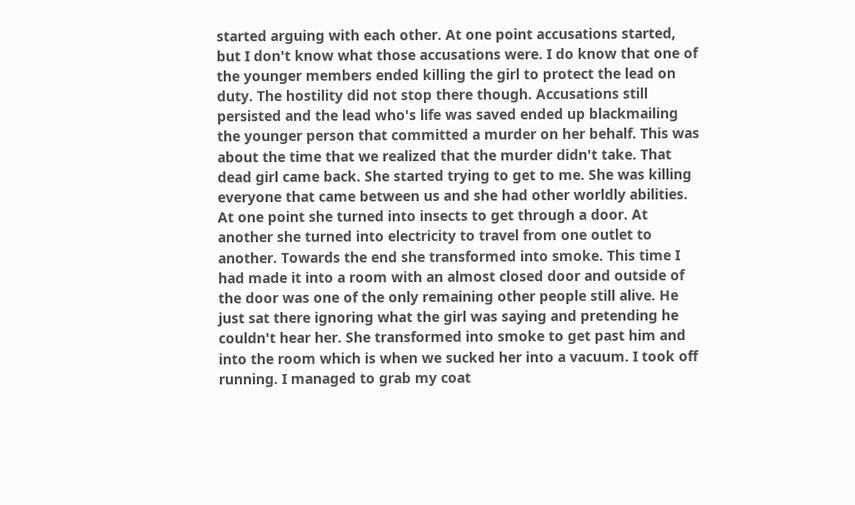started arguing with each other. At one point accusations started, but I don't know what those accusations were. I do know that one of the younger members ended killing the girl to protect the lead on duty. The hostility did not stop there though. Accusations still persisted and the lead who's life was saved ended up blackmailing the younger person that committed a murder on her behalf. This was about the time that we realized that the murder didn't take. That dead girl came back. She started trying to get to me. She was killing everyone that came between us and she had other worldly abilities. At one point she turned into insects to get through a door. At another she turned into electricity to travel from one outlet to another. Towards the end she transformed into smoke. This time I had made it into a room with an almost closed door and outside of the door was one of the only remaining other people still alive. He just sat there ignoring what the girl was saying and pretending he couldn't hear her. She transformed into smoke to get past him and into the room which is when we sucked her into a vacuum. I took off running. I managed to grab my coat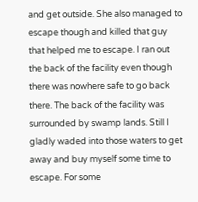and get outside. She also managed to escape though and killed that guy that helped me to escape. I ran out the back of the facility even though there was nowhere safe to go back there. The back of the facility was surrounded by swamp lands. Still I gladly waded into those waters to get away and buy myself some time to escape. For some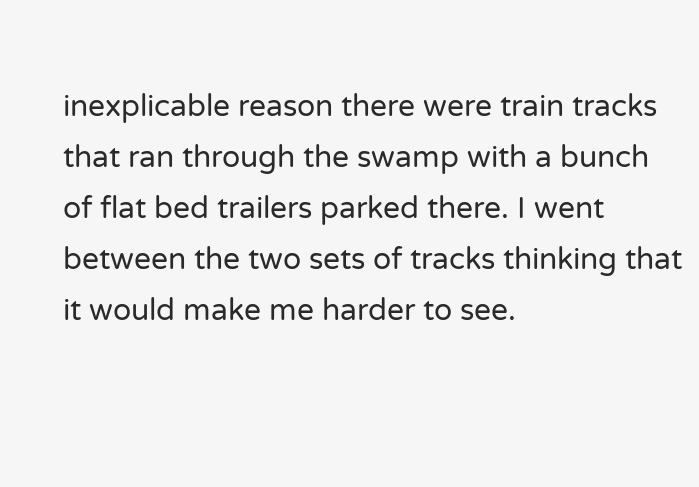inexplicable reason there were train tracks that ran through the swamp with a bunch of flat bed trailers parked there. I went between the two sets of tracks thinking that it would make me harder to see.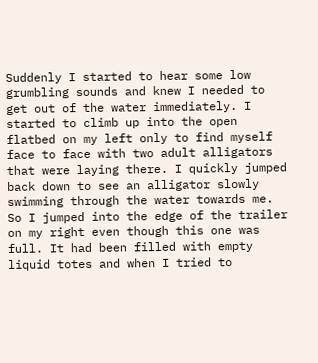Suddenly I started to hear some low grumbling sounds and knew I needed to get out of the water immediately. I started to climb up into the open flatbed on my left only to find myself face to face with two adult alligators that were laying there. I quickly jumped back down to see an alligator slowly swimming through the water towards me. So I jumped into the edge of the trailer on my right even though this one was full. It had been filled with empty liquid totes and when I tried to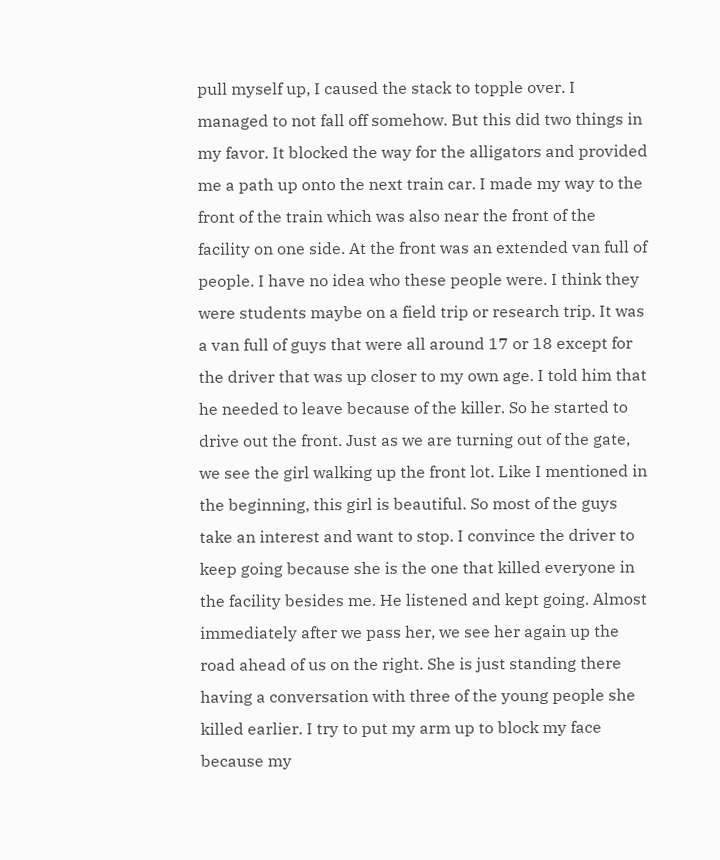pull myself up, I caused the stack to topple over. I managed to not fall off somehow. But this did two things in my favor. It blocked the way for the alligators and provided me a path up onto the next train car. I made my way to the front of the train which was also near the front of the facility on one side. At the front was an extended van full of people. I have no idea who these people were. I think they were students maybe on a field trip or research trip. It was a van full of guys that were all around 17 or 18 except for the driver that was up closer to my own age. I told him that he needed to leave because of the killer. So he started to drive out the front. Just as we are turning out of the gate, we see the girl walking up the front lot. Like I mentioned in the beginning, this girl is beautiful. So most of the guys take an interest and want to stop. I convince the driver to keep going because she is the one that killed everyone in the facility besides me. He listened and kept going. Almost immediately after we pass her, we see her again up the road ahead of us on the right. She is just standing there having a conversation with three of the young people she killed earlier. I try to put my arm up to block my face because my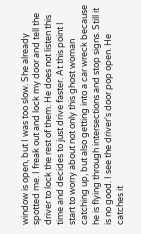window is open, but I was too slow. She already spotted me. I freak out and lock my door and tell the driver to lock the rest of them. He does not listen this time and decides to just drive faster. At this point I start to worry about not only this ghost woman catching up, but also getting into a car wreck because he is flying through intersections and stop signs. Still it is no good. I see the driver's door pop open. He catches it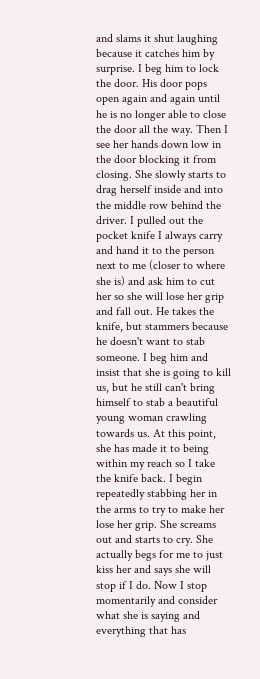and slams it shut laughing because it catches him by surprise. I beg him to lock the door. His door pops open again and again until he is no longer able to close the door all the way. Then I see her hands down low in the door blocking it from closing. She slowly starts to drag herself inside and into the middle row behind the driver. I pulled out the pocket knife I always carry and hand it to the person next to me (closer to where she is) and ask him to cut her so she will lose her grip and fall out. He takes the knife, but stammers because he doesn't want to stab someone. I beg him and insist that she is going to kill us, but he still can't bring himself to stab a beautiful young woman crawling towards us. At this point, she has made it to being within my reach so I take the knife back. I begin repeatedly stabbing her in the arms to try to make her lose her grip. She screams out and starts to cry. She actually begs for me to just kiss her and says she will stop if I do. Now I stop momentarily and consider what she is saying and everything that has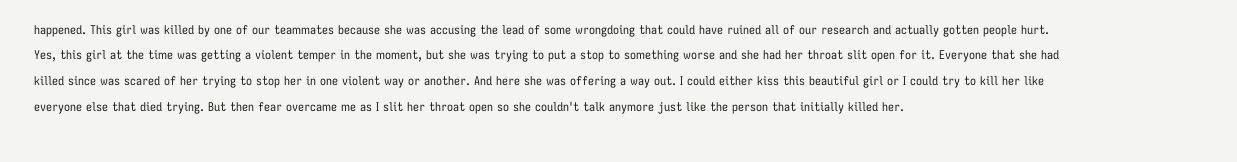happened. This girl was killed by one of our teammates because she was accusing the lead of some wrongdoing that could have ruined all of our research and actually gotten people hurt. Yes, this girl at the time was getting a violent temper in the moment, but she was trying to put a stop to something worse and she had her throat slit open for it. Everyone that she had killed since was scared of her trying to stop her in one violent way or another. And here she was offering a way out. I could either kiss this beautiful girl or I could try to kill her like everyone else that died trying. But then fear overcame me as I slit her throat open so she couldn't talk anymore just like the person that initially killed her.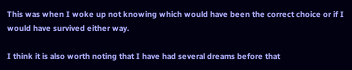This was when I woke up not knowing which would have been the correct choice or if I would have survived either way.

I think it is also worth noting that I have had several dreams before that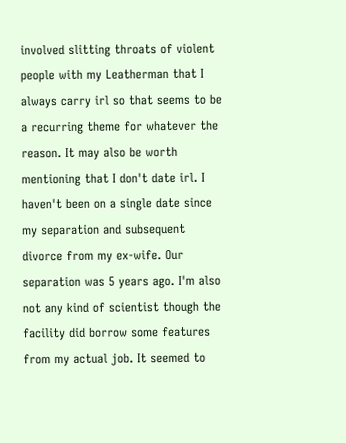involved slitting throats of violent people with my Leatherman that I always carry irl so that seems to be a recurring theme for whatever the reason. It may also be worth mentioning that I don't date irl. I haven't been on a single date since my separation and subsequent divorce from my ex-wife. Our separation was 5 years ago. I'm also not any kind of scientist though the facility did borrow some features from my actual job. It seemed to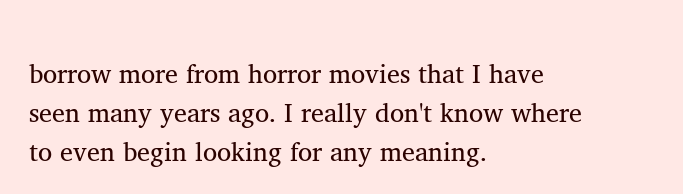borrow more from horror movies that I have seen many years ago. I really don't know where to even begin looking for any meaning.